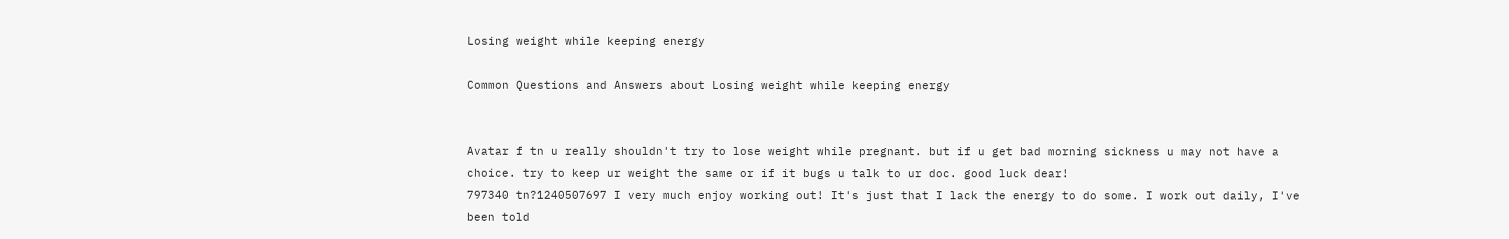Losing weight while keeping energy

Common Questions and Answers about Losing weight while keeping energy


Avatar f tn u really shouldn't try to lose weight while pregnant. but if u get bad morning sickness u may not have a choice. try to keep ur weight the same or if it bugs u talk to ur doc. good luck dear!
797340 tn?1240507697 I very much enjoy working out! It's just that I lack the energy to do some. I work out daily, I've been told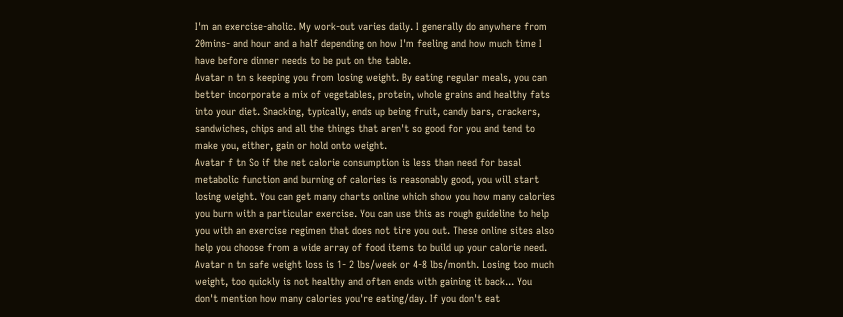I'm an exercise-aholic. My work-out varies daily. I generally do anywhere from 20mins- and hour and a half depending on how I'm feeling and how much time I have before dinner needs to be put on the table.
Avatar n tn s keeping you from losing weight. By eating regular meals, you can better incorporate a mix of vegetables, protein, whole grains and healthy fats into your diet. Snacking, typically, ends up being fruit, candy bars, crackers, sandwiches, chips and all the things that aren't so good for you and tend to make you, either, gain or hold onto weight.
Avatar f tn So if the net calorie consumption is less than need for basal metabolic function and burning of calories is reasonably good, you will start losing weight. You can get many charts online which show you how many calories you burn with a particular exercise. You can use this as rough guideline to help you with an exercise regimen that does not tire you out. These online sites also help you choose from a wide array of food items to build up your calorie need.
Avatar n tn safe weight loss is 1- 2 lbs/week or 4-8 lbs/month. Losing too much weight, too quickly is not healthy and often ends with gaining it back... You don't mention how many calories you're eating/day. If you don't eat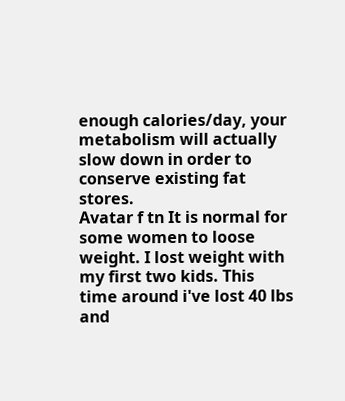enough calories/day, your metabolism will actually slow down in order to conserve existing fat stores.
Avatar f tn It is normal for some women to loose weight. I lost weight with my first two kids. This time around i've lost 40 lbs and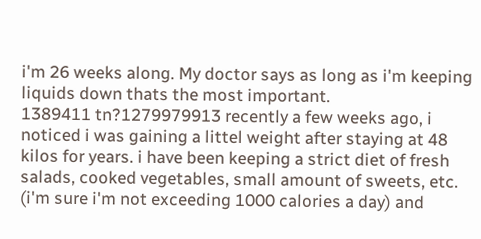i'm 26 weeks along. My doctor says as long as i'm keeping liquids down thats the most important.
1389411 tn?1279979913 recently a few weeks ago, i noticed i was gaining a littel weight after staying at 48 kilos for years. i have been keeping a strict diet of fresh salads, cooked vegetables, small amount of sweets, etc. (i'm sure i'm not exceeding 1000 calories a day) and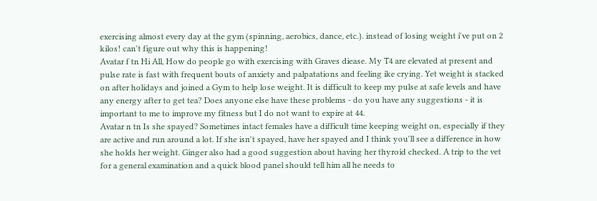exercising almost every day at the gym (spinning, aerobics, dance, etc.). instead of losing weight i've put on 2 kilos! can't figure out why this is happening!
Avatar f tn Hi All, How do people go with exercising with Graves diease. My T4 are elevated at present and pulse rate is fast with frequent bouts of anxiety and palpatations and feeling ike crying. Yet weight is stacked on after holidays and joined a Gym to help lose weight. It is difficult to keep my pulse at safe levels and have any energy after to get tea? Does anyone else have these problems - do you have any suggestions - it is important to me to improve my fitness but I do not want to expire at 44.
Avatar n tn Is she spayed? Sometimes intact females have a difficult time keeping weight on, especially if they are active and run around a lot. If she isn't spayed, have her spayed and I think you'll see a difference in how she holds her weight. Ginger also had a good suggestion about having her thyroid checked. A trip to the vet for a general examination and a quick blood panel should tell him all he needs to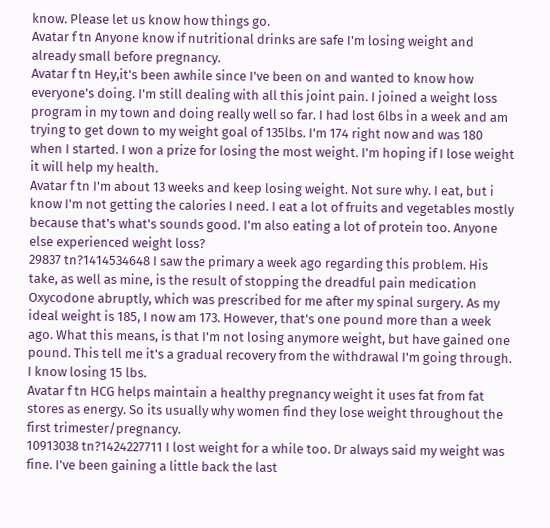know. Please let us know how things go.
Avatar f tn Anyone know if nutritional drinks are safe I'm losing weight and already small before pregnancy.
Avatar f tn Hey,it's been awhile since I've been on and wanted to know how everyone's doing. I'm still dealing with all this joint pain. I joined a weight loss program in my town and doing really well so far. I had lost 6lbs in a week and am trying to get down to my weight goal of 135lbs. I'm 174 right now and was 180 when I started. I won a prize for losing the most weight. I'm hoping if I lose weight it will help my health.
Avatar f tn I'm about 13 weeks and keep losing weight. Not sure why. I eat, but i know I'm not getting the calories I need. I eat a lot of fruits and vegetables mostly because that's what's sounds good. I'm also eating a lot of protein too. Anyone else experienced weight loss?
29837 tn?1414534648 I saw the primary a week ago regarding this problem. His take, as well as mine, is the result of stopping the dreadful pain medication Oxycodone abruptly, which was prescribed for me after my spinal surgery. As my ideal weight is 185, I now am 173. However, that's one pound more than a week ago. What this means, is that I'm not losing anymore weight, but have gained one pound. This tell me it's a gradual recovery from the withdrawal I'm going through. I know losing 15 lbs.
Avatar f tn HCG helps maintain a healthy pregnancy weight it uses fat from fat stores as energy. So its usually why women find they lose weight throughout the first trimester/pregnancy.
10913038 tn?1424227711 I lost weight for a while too. Dr always said my weight was fine. I've been gaining a little back the last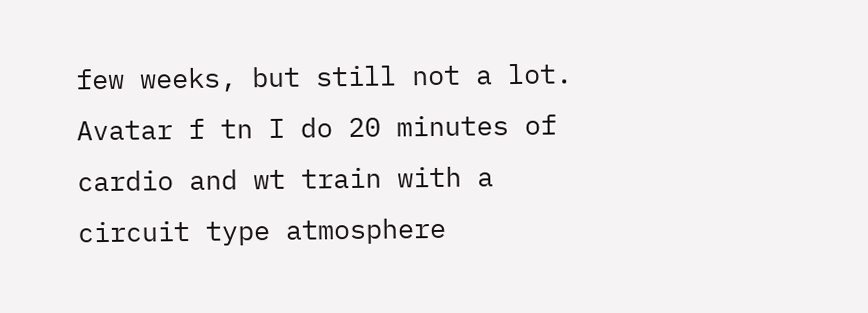few weeks, but still not a lot.
Avatar f tn I do 20 minutes of cardio and wt train with a circuit type atmosphere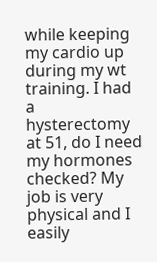while keeping my cardio up during my wt training. I had a hysterectomy at 51, do I need my hormones checked? My job is very physical and I easily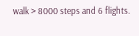walk > 8000 steps and 6 flights.